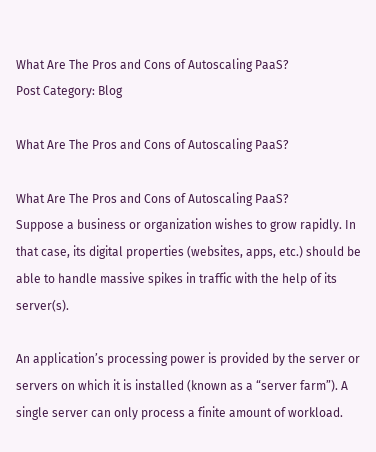What Are The Pros and Cons of Autoscaling PaaS?
Post Category: Blog

What Are The Pros and Cons of Autoscaling PaaS?

What Are The Pros and Cons of Autoscaling PaaS?
Suppose a business or organization wishes to grow rapidly. In that case, its digital properties (websites, apps, etc.) should be able to handle massive spikes in traffic with the help of its server(s).

An application’s processing power is provided by the server or servers on which it is installed (known as a “server farm”). A single server can only process a finite amount of workload.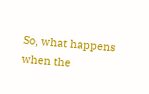So, what happens when the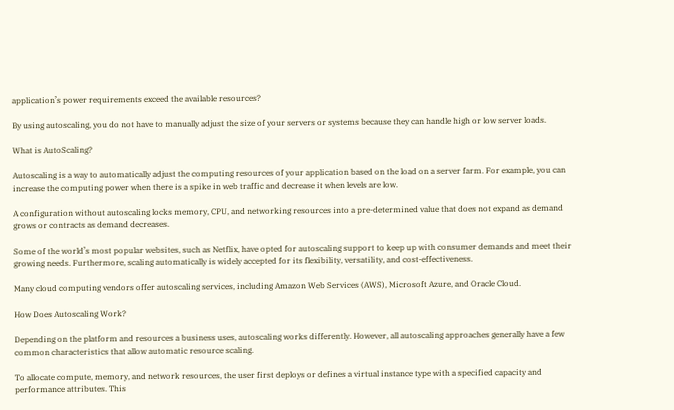application’s power requirements exceed the available resources?

By using autoscaling, you do not have to manually adjust the size of your servers or systems because they can handle high or low server loads.

What is AutoScaling?

Autoscaling is a way to automatically adjust the computing resources of your application based on the load on a server farm. For example, you can increase the computing power when there is a spike in web traffic and decrease it when levels are low.

A configuration without autoscaling locks memory, CPU, and networking resources into a pre-determined value that does not expand as demand grows or contracts as demand decreases.

Some of the world’s most popular websites, such as Netflix, have opted for autoscaling support to keep up with consumer demands and meet their growing needs. Furthermore, scaling automatically is widely accepted for its flexibility, versatility, and cost-effectiveness.

Many cloud computing vendors offer autoscaling services, including Amazon Web Services (AWS), Microsoft Azure, and Oracle Cloud.

How Does Autoscaling Work?

Depending on the platform and resources a business uses, autoscaling works differently. However, all autoscaling approaches generally have a few common characteristics that allow automatic resource scaling.

To allocate compute, memory, and network resources, the user first deploys or defines a virtual instance type with a specified capacity and performance attributes. This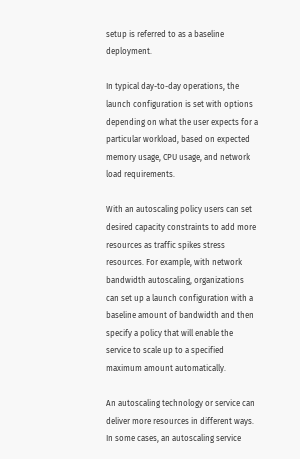setup is referred to as a baseline deployment.

In typical day-to-day operations, the launch configuration is set with options depending on what the user expects for a particular workload, based on expected memory usage, CPU usage, and network load requirements.

With an autoscaling policy users can set desired capacity constraints to add more resources as traffic spikes stress resources. For example, with network bandwidth autoscaling, organizations can set up a launch configuration with a baseline amount of bandwidth and then specify a policy that will enable the service to scale up to a specified maximum amount automatically.

An autoscaling technology or service can deliver more resources in different ways. In some cases, an autoscaling service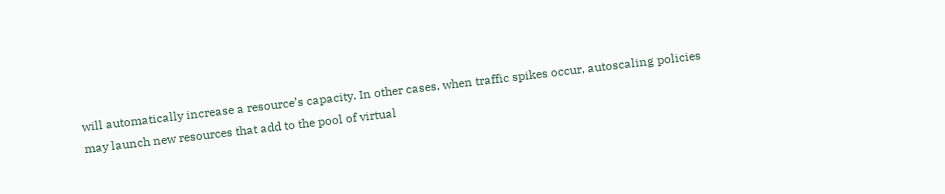will automatically increase a resource’s capacity. In other cases, when traffic spikes occur, autoscaling policies may launch new resources that add to the pool of virtual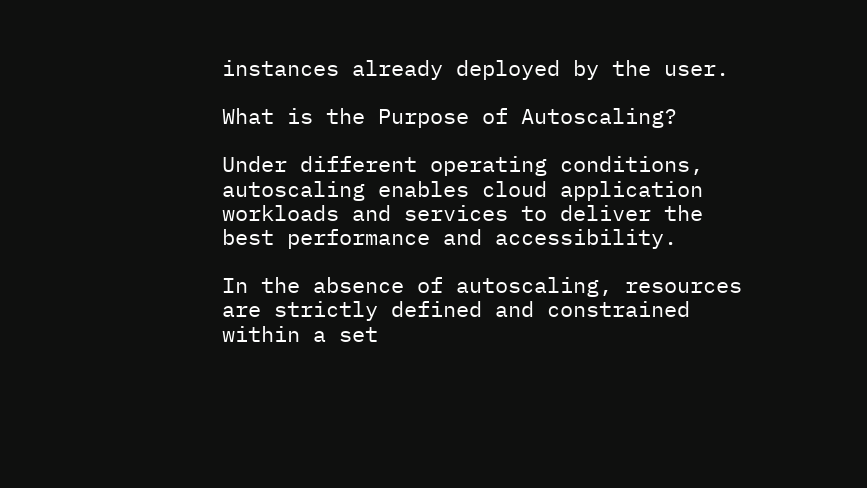instances already deployed by the user.

What is the Purpose of Autoscaling?

Under different operating conditions, autoscaling enables cloud application workloads and services to deliver the best performance and accessibility.

In the absence of autoscaling, resources are strictly defined and constrained within a set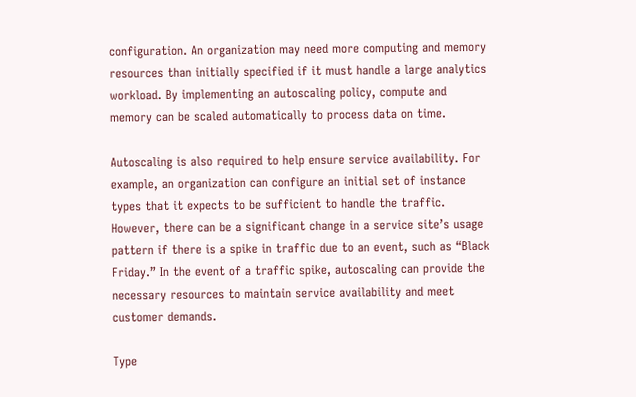configuration. An organization may need more computing and memory resources than initially specified if it must handle a large analytics workload. By implementing an autoscaling policy, compute and memory can be scaled automatically to process data on time.

Autoscaling is also required to help ensure service availability. For example, an organization can configure an initial set of instance types that it expects to be sufficient to handle the traffic. However, there can be a significant change in a service site’s usage pattern if there is a spike in traffic due to an event, such as “Black Friday.” In the event of a traffic spike, autoscaling can provide the necessary resources to maintain service availability and meet customer demands.

Type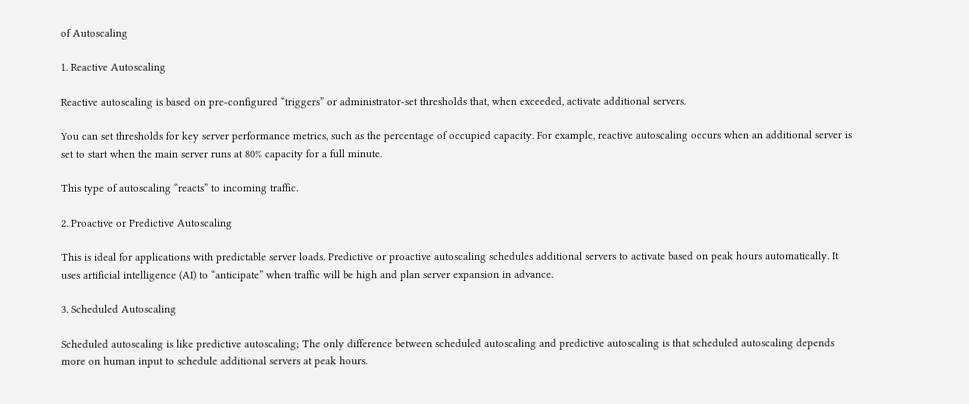of Autoscaling

1. Reactive Autoscaling

Reactive autoscaling is based on pre-configured “triggers” or administrator-set thresholds that, when exceeded, activate additional servers.

You can set thresholds for key server performance metrics, such as the percentage of occupied capacity. For example, reactive autoscaling occurs when an additional server is set to start when the main server runs at 80% capacity for a full minute.

This type of autoscaling “reacts” to incoming traffic.

2. Proactive or Predictive Autoscaling

This is ideal for applications with predictable server loads. Predictive or proactive autoscaling schedules additional servers to activate based on peak hours automatically. It uses artificial intelligence (AI) to “anticipate” when traffic will be high and plan server expansion in advance.

3. Scheduled Autoscaling

Scheduled autoscaling is like predictive autoscaling; The only difference between scheduled autoscaling and predictive autoscaling is that scheduled autoscaling depends more on human input to schedule additional servers at peak hours.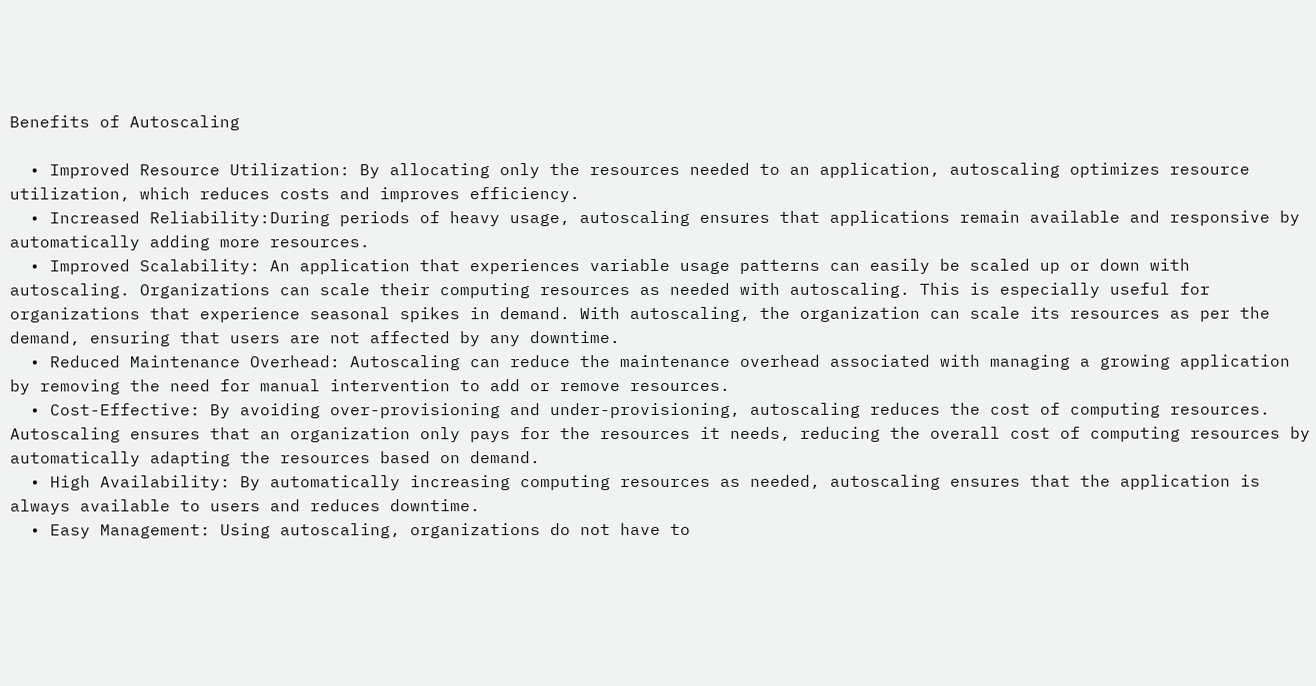Benefits of Autoscaling

  • Improved Resource Utilization: By allocating only the resources needed to an application, autoscaling optimizes resource utilization, which reduces costs and improves efficiency.
  • Increased Reliability:During periods of heavy usage, autoscaling ensures that applications remain available and responsive by automatically adding more resources.
  • Improved Scalability: An application that experiences variable usage patterns can easily be scaled up or down with autoscaling. Organizations can scale their computing resources as needed with autoscaling. This is especially useful for organizations that experience seasonal spikes in demand. With autoscaling, the organization can scale its resources as per the demand, ensuring that users are not affected by any downtime.
  • Reduced Maintenance Overhead: Autoscaling can reduce the maintenance overhead associated with managing a growing application by removing the need for manual intervention to add or remove resources.
  • Cost-Effective: By avoiding over-provisioning and under-provisioning, autoscaling reduces the cost of computing resources. Autoscaling ensures that an organization only pays for the resources it needs, reducing the overall cost of computing resources by automatically adapting the resources based on demand.
  • High Availability: By automatically increasing computing resources as needed, autoscaling ensures that the application is always available to users and reduces downtime.
  • Easy Management: Using autoscaling, organizations do not have to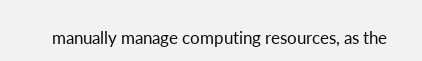manually manage computing resources, as the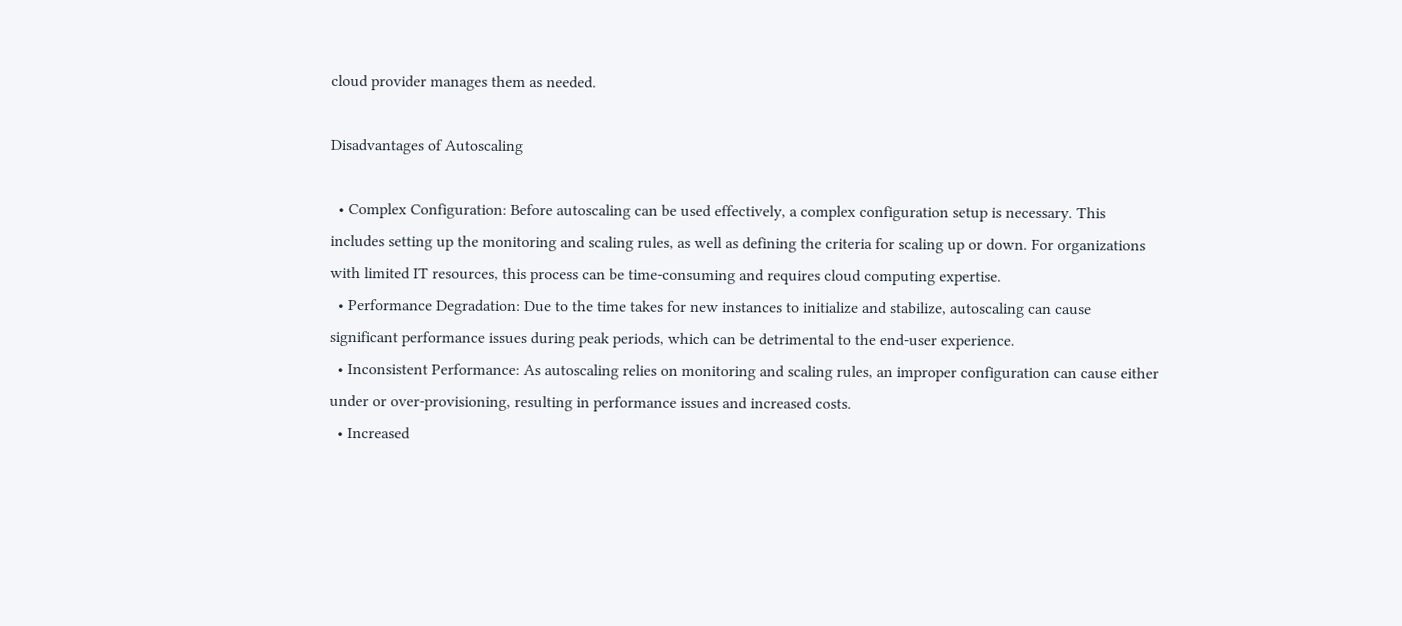cloud provider manages them as needed.

Disadvantages of Autoscaling

  • Complex Configuration: Before autoscaling can be used effectively, a complex configuration setup is necessary. This includes setting up the monitoring and scaling rules, as well as defining the criteria for scaling up or down. For organizations with limited IT resources, this process can be time-consuming and requires cloud computing expertise.
  • Performance Degradation: Due to the time takes for new instances to initialize and stabilize, autoscaling can cause significant performance issues during peak periods, which can be detrimental to the end-user experience.
  • Inconsistent Performance: As autoscaling relies on monitoring and scaling rules, an improper configuration can cause either under or over-provisioning, resulting in performance issues and increased costs.
  • Increased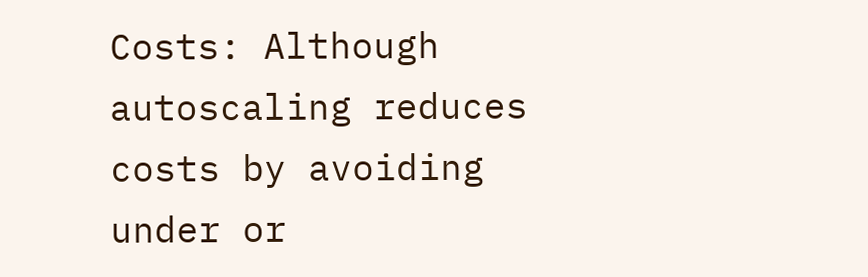Costs: Although autoscaling reduces costs by avoiding under or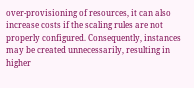over-provisioning of resources, it can also increase costs if the scaling rules are not properly configured. Consequently, instances may be created unnecessarily, resulting in higher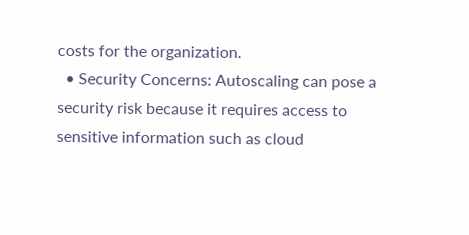costs for the organization.
  • Security Concerns: Autoscaling can pose a security risk because it requires access to sensitive information such as cloud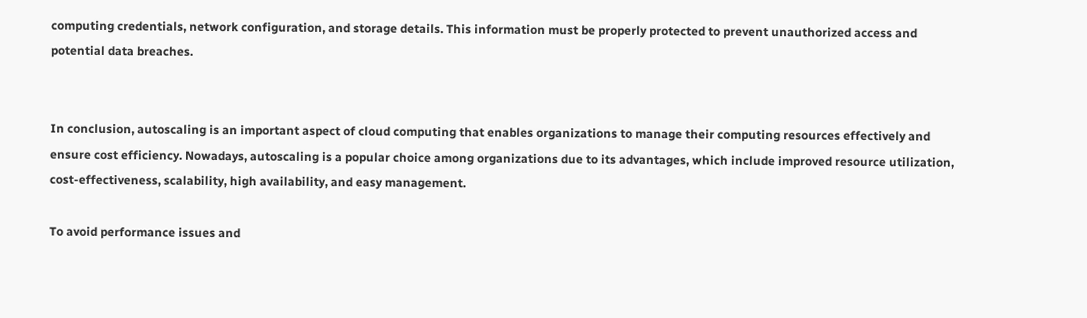computing credentials, network configuration, and storage details. This information must be properly protected to prevent unauthorized access and potential data breaches.


In conclusion, autoscaling is an important aspect of cloud computing that enables organizations to manage their computing resources effectively and ensure cost efficiency. Nowadays, autoscaling is a popular choice among organizations due to its advantages, which include improved resource utilization, cost-effectiveness, scalability, high availability, and easy management.

To avoid performance issues and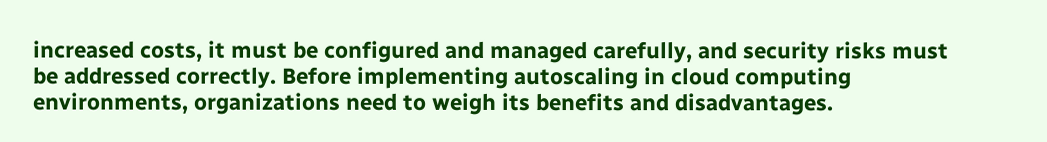increased costs, it must be configured and managed carefully, and security risks must be addressed correctly. Before implementing autoscaling in cloud computing environments, organizations need to weigh its benefits and disadvantages.